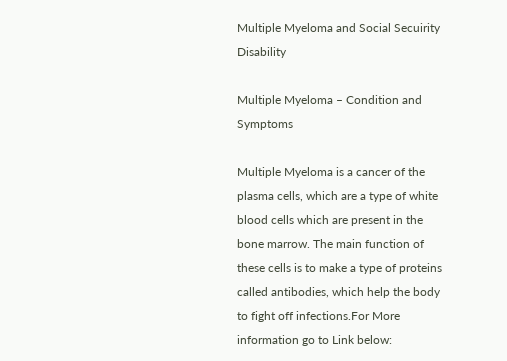Multiple Myeloma and Social Secuirity Disability

Multiple Myeloma – Condition and Symptoms

Multiple Myeloma is a cancer of the plasma cells, which are a type of white blood cells which are present in the bone marrow. The main function of these cells is to make a type of proteins called antibodies, which help the body to fight off infections.For More information go to Link below: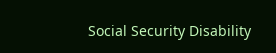Social Security Disability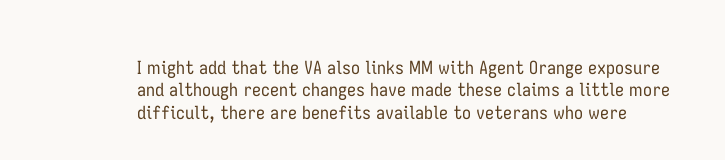I might add that the VA also links MM with Agent Orange exposure and although recent changes have made these claims a little more difficult, there are benefits available to veterans who were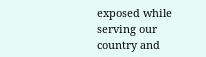exposed while serving our country and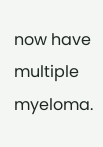now have multiple myeloma.